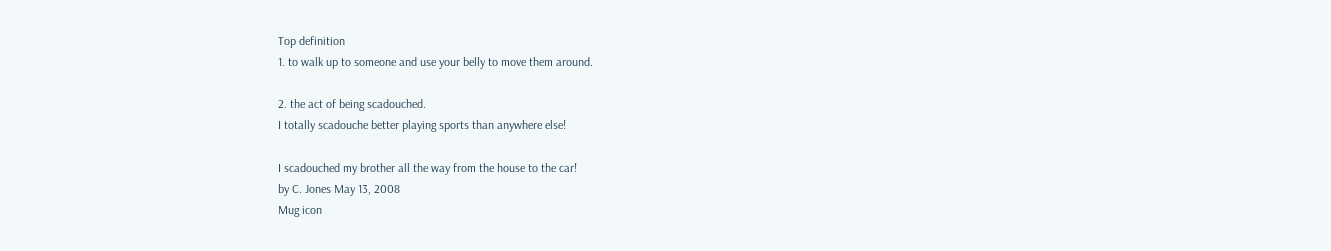Top definition
1. to walk up to someone and use your belly to move them around.

2. the act of being scadouched.
I totally scadouche better playing sports than anywhere else!

I scadouched my brother all the way from the house to the car!
by C. Jones May 13, 2008
Mug icon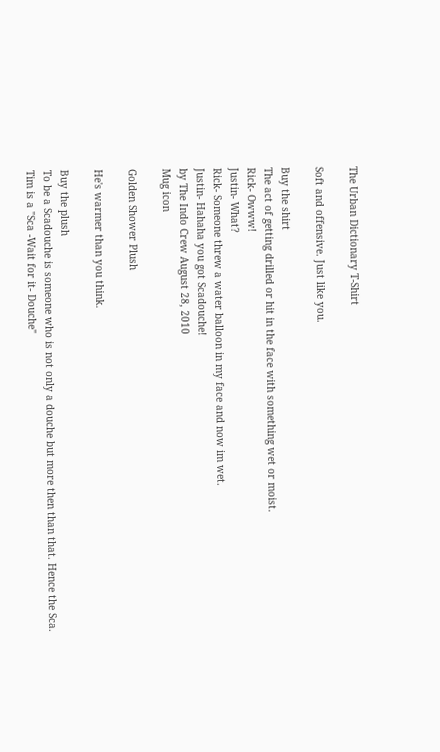The Urban Dictionary T-Shirt

Soft and offensive. Just like you.

Buy the shirt
The act of getting drilled or hit in the face with something wet or moist.
Rick- Owww!
Justin- What?
Rick- Someone threw a water balloon in my face and now im wet.
Justin- Hahaha you got Scadouche!
by The Indo Crew August 28, 2010
Mug icon

Golden Shower Plush

He's warmer than you think.

Buy the plush
To be a Scadouche is someone who is not only a douche but more then than that. Hence the Sca.
Tim is a "Sca -Wait for it- Douche"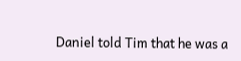Daniel told Tim that he was a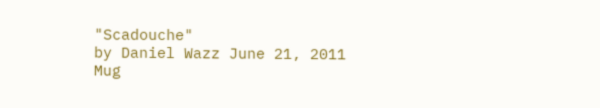"Scadouche"
by Daniel Wazz June 21, 2011
Mug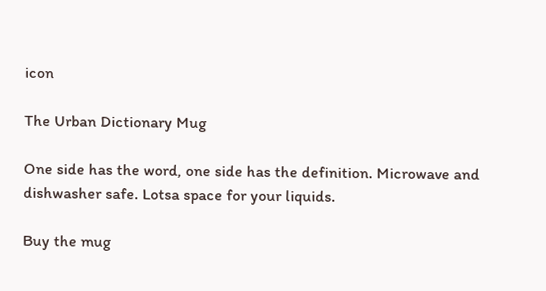icon

The Urban Dictionary Mug

One side has the word, one side has the definition. Microwave and dishwasher safe. Lotsa space for your liquids.

Buy the mug